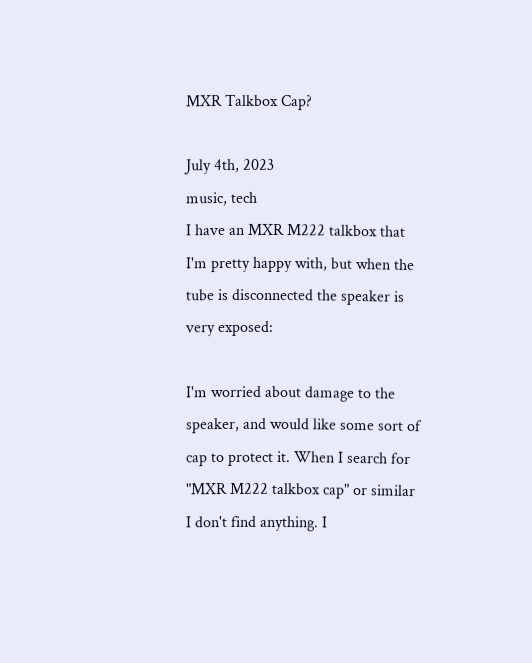MXR Talkbox Cap?

July 4th, 2023
music, tech
I have an MXR M222 talkbox that I'm pretty happy with, but when the tube is disconnected the speaker is very exposed:

I'm worried about damage to the speaker, and would like some sort of cap to protect it. When I search for "MXR M222 talkbox cap" or similar I don't find anything. I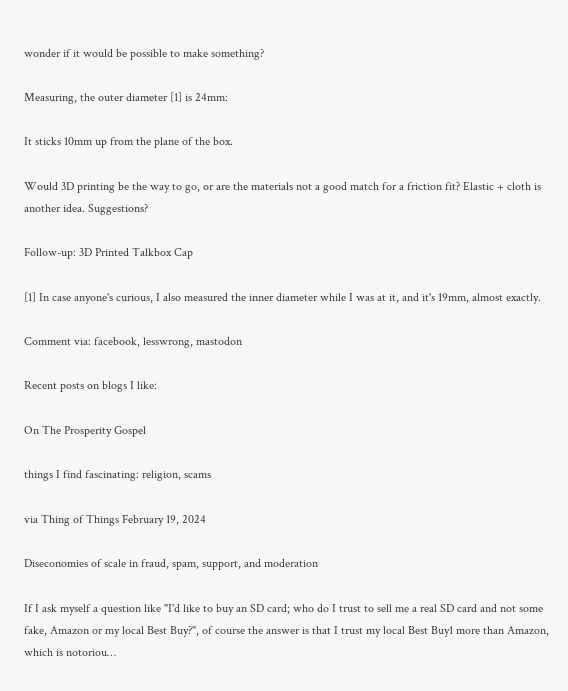wonder if it would be possible to make something?

Measuring, the outer diameter [1] is 24mm:

It sticks 10mm up from the plane of the box.

Would 3D printing be the way to go, or are the materials not a good match for a friction fit? Elastic + cloth is another idea. Suggestions?

Follow-up: 3D Printed Talkbox Cap

[1] In case anyone's curious, I also measured the inner diameter while I was at it, and it's 19mm, almost exactly.

Comment via: facebook, lesswrong, mastodon

Recent posts on blogs I like:

On The Prosperity Gospel

things I find fascinating: religion, scams

via Thing of Things February 19, 2024

Diseconomies of scale in fraud, spam, support, and moderation

If I ask myself a question like "I'd like to buy an SD card; who do I trust to sell me a real SD card and not some fake, Amazon or my local Best Buy?", of course the answer is that I trust my local Best Buy1 more than Amazon, which is notoriou…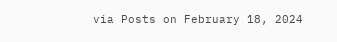via Posts on February 18, 2024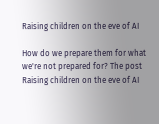Raising children on the eve of AI

How do we prepare them for what we're not prepared for? The post Raising children on the eve of AI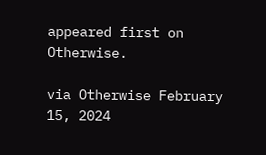appeared first on Otherwise.

via Otherwise February 15, 2024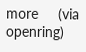more     (via openring)